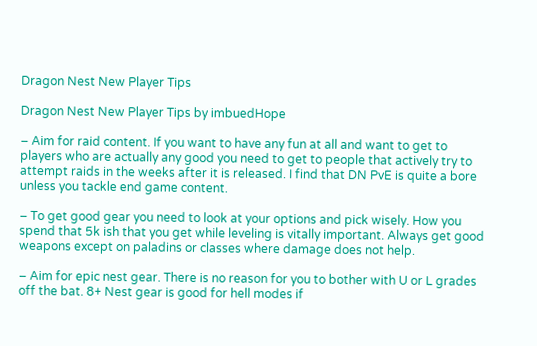Dragon Nest New Player Tips

Dragon Nest New Player Tips by imbuedHope

– Aim for raid content. If you want to have any fun at all and want to get to players who are actually any good you need to get to people that actively try to attempt raids in the weeks after it is released. I find that DN PvE is quite a bore unless you tackle end game content.

– To get good gear you need to look at your options and pick wisely. How you spend that 5k ish that you get while leveling is vitally important. Always get good weapons except on paladins or classes where damage does not help.

– Aim for epic nest gear. There is no reason for you to bother with U or L grades off the bat. 8+ Nest gear is good for hell modes if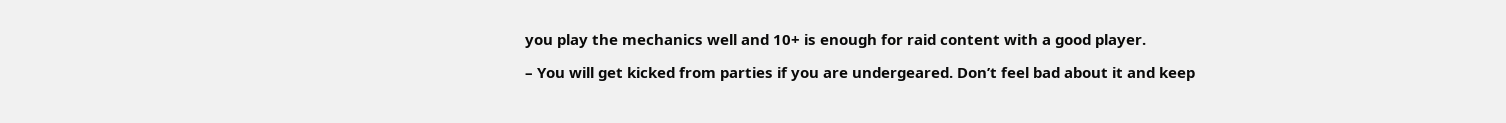you play the mechanics well and 10+ is enough for raid content with a good player.

– You will get kicked from parties if you are undergeared. Don’t feel bad about it and keep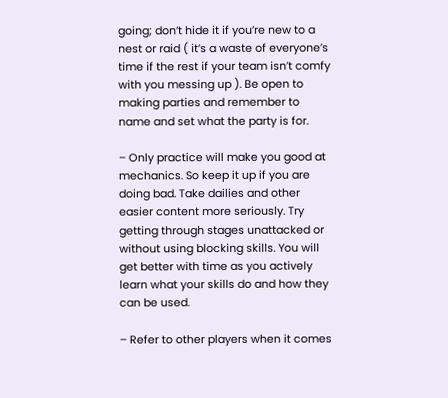going; don’t hide it if you’re new to a nest or raid ( it’s a waste of everyone’s time if the rest if your team isn’t comfy with you messing up ). Be open to making parties and remember to name and set what the party is for.

– Only practice will make you good at mechanics. So keep it up if you are doing bad. Take dailies and other easier content more seriously. Try getting through stages unattacked or without using blocking skills. You will get better with time as you actively learn what your skills do and how they can be used.

– Refer to other players when it comes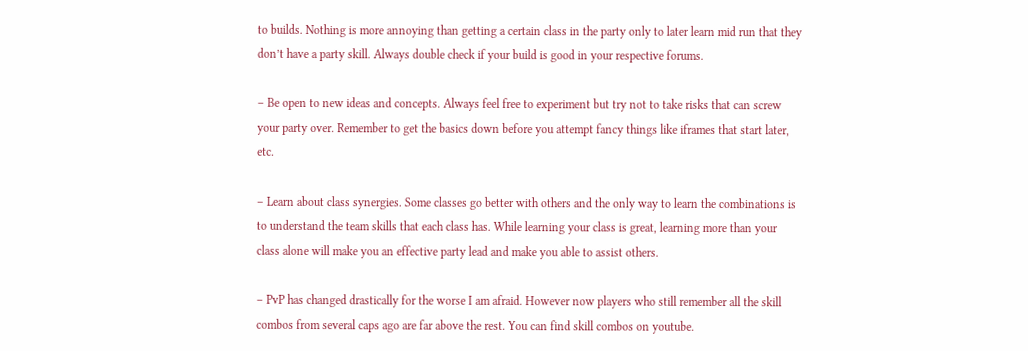to builds. Nothing is more annoying than getting a certain class in the party only to later learn mid run that they don’t have a party skill. Always double check if your build is good in your respective forums.

– Be open to new ideas and concepts. Always feel free to experiment but try not to take risks that can screw your party over. Remember to get the basics down before you attempt fancy things like iframes that start later, etc.

– Learn about class synergies. Some classes go better with others and the only way to learn the combinations is to understand the team skills that each class has. While learning your class is great, learning more than your class alone will make you an effective party lead and make you able to assist others.

– PvP has changed drastically for the worse I am afraid. However now players who still remember all the skill combos from several caps ago are far above the rest. You can find skill combos on youtube.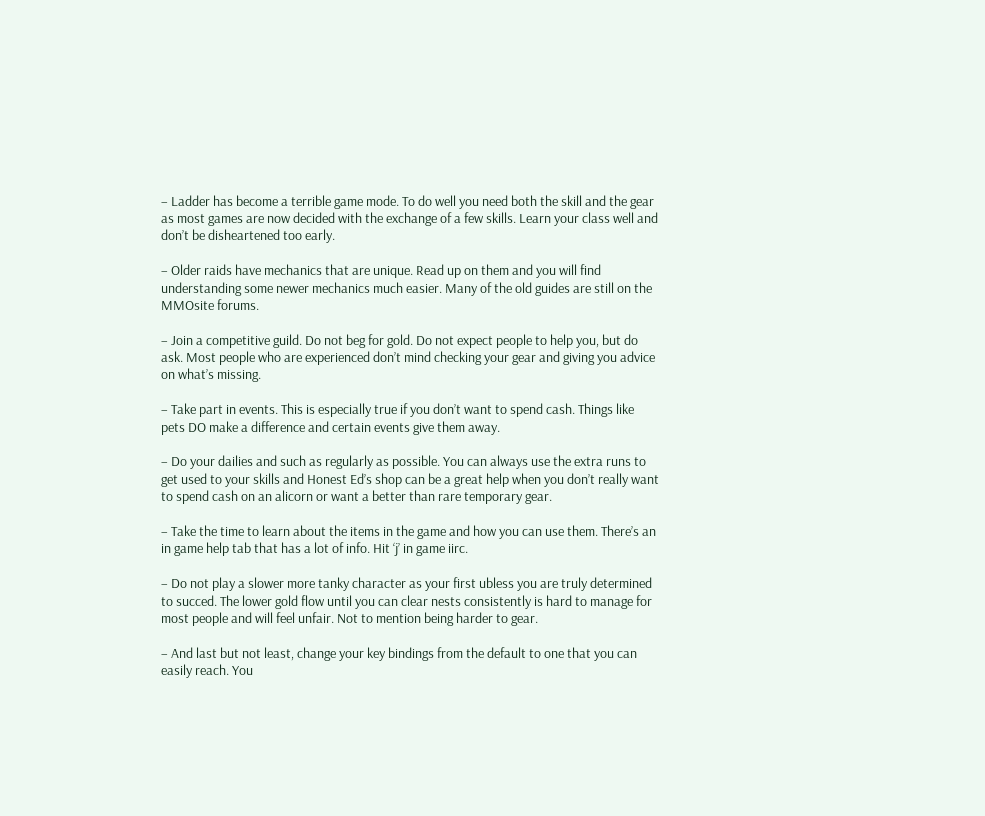– Ladder has become a terrible game mode. To do well you need both the skill and the gear as most games are now decided with the exchange of a few skills. Learn your class well and don’t be disheartened too early.

– Older raids have mechanics that are unique. Read up on them and you will find understanding some newer mechanics much easier. Many of the old guides are still on the MMOsite forums.

– Join a competitive guild. Do not beg for gold. Do not expect people to help you, but do ask. Most people who are experienced don’t mind checking your gear and giving you advice on what’s missing.

– Take part in events. This is especially true if you don’t want to spend cash. Things like pets DO make a difference and certain events give them away.

– Do your dailies and such as regularly as possible. You can always use the extra runs to get used to your skills and Honest Ed’s shop can be a great help when you don’t really want to spend cash on an alicorn or want a better than rare temporary gear.

– Take the time to learn about the items in the game and how you can use them. There’s an in game help tab that has a lot of info. Hit ‘j’ in game iirc.

– Do not play a slower more tanky character as your first ubless you are truly determined to succed. The lower gold flow until you can clear nests consistently is hard to manage for most people and will feel unfair. Not to mention being harder to gear.

– And last but not least, change your key bindings from the default to one that you can easily reach. You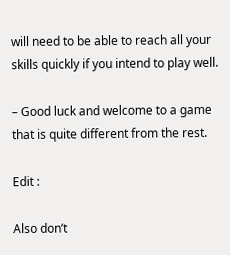will need to be able to reach all your skills quickly if you intend to play well.

– Good luck and welcome to a game that is quite different from the rest.

Edit :

Also don’t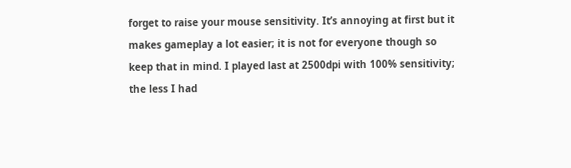forget to raise your mouse sensitivity. It’s annoying at first but it makes gameplay a lot easier; it is not for everyone though so keep that in mind. I played last at 2500dpi with 100% sensitivity; the less I had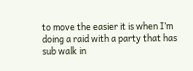to move the easier it is when I’m doing a raid with a party that has sub walk in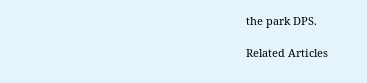the park DPS.

Related Articles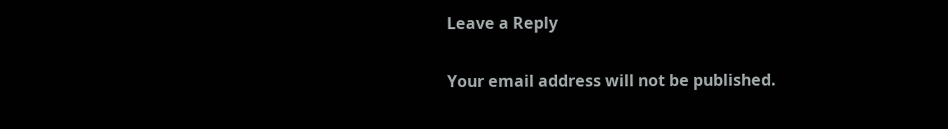Leave a Reply

Your email address will not be published.